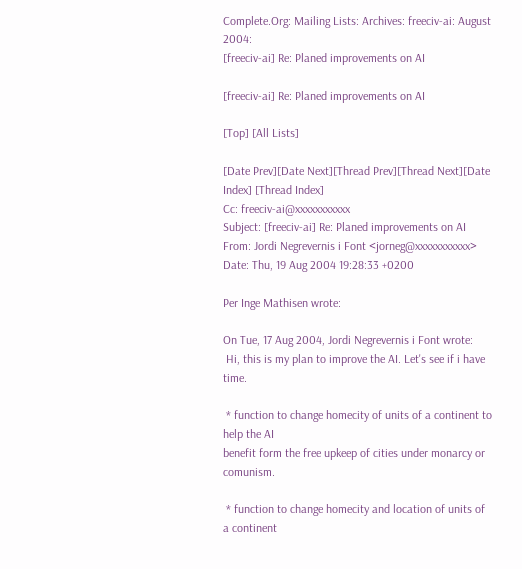Complete.Org: Mailing Lists: Archives: freeciv-ai: August 2004:
[freeciv-ai] Re: Planed improvements on AI

[freeciv-ai] Re: Planed improvements on AI

[Top] [All Lists]

[Date Prev][Date Next][Thread Prev][Thread Next][Date Index] [Thread Index]
Cc: freeciv-ai@xxxxxxxxxxx
Subject: [freeciv-ai] Re: Planed improvements on AI
From: Jordi Negrevernis i Font <jorneg@xxxxxxxxxxx>
Date: Thu, 19 Aug 2004 19:28:33 +0200

Per Inge Mathisen wrote:

On Tue, 17 Aug 2004, Jordi Negrevernis i Font wrote:
 Hi, this is my plan to improve the AI. Let's see if i have time.

 * function to change homecity of units of a continent to help the AI
benefit form the free upkeep of cities under monarcy or comunism.

 * function to change homecity and location of units of a continent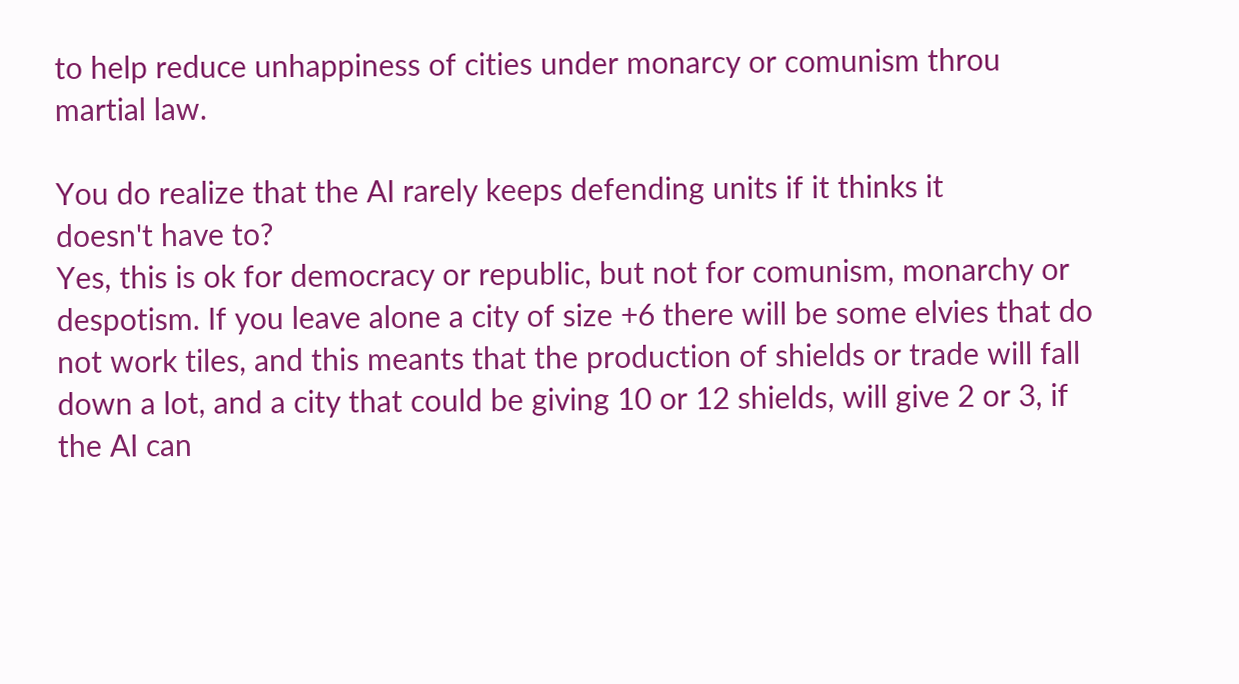to help reduce unhappiness of cities under monarcy or comunism throu
martial law.

You do realize that the AI rarely keeps defending units if it thinks it
doesn't have to?
Yes, this is ok for democracy or republic, but not for comunism, monarchy or despotism. If you leave alone a city of size +6 there will be some elvies that do not work tiles, and this meants that the production of shields or trade will fall down a lot, and a city that could be giving 10 or 12 shields, will give 2 or 3, if the AI can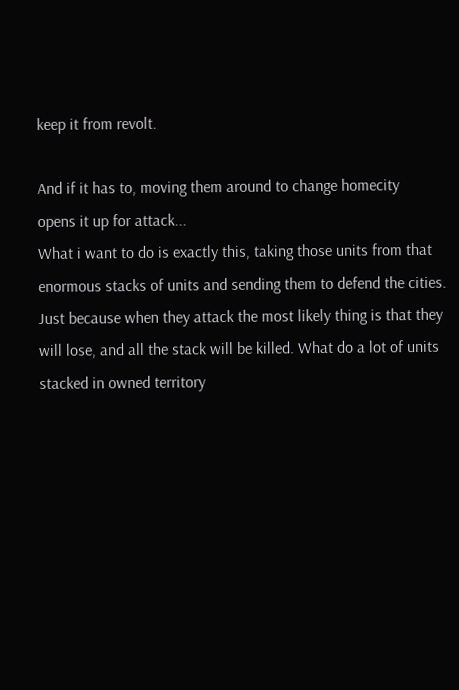keep it from revolt.

And if it has to, moving them around to change homecity
opens it up for attack...
What i want to do is exactly this, taking those units from that enormous stacks of units and sending them to defend the cities. Just because when they attack the most likely thing is that they will lose, and all the stack will be killed. What do a lot of units stacked in owned territory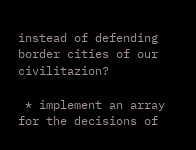instead of defending border cities of our civilitazion?

 * implement an array for the decisions of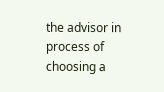the advisor in process of
choosing a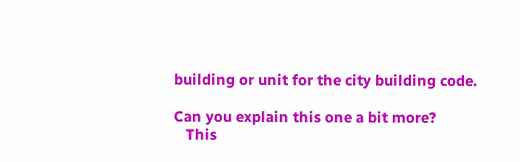building or unit for the city building code.

Can you explain this one a bit more?
   This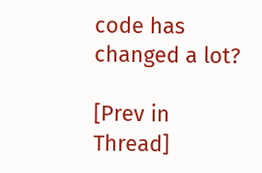code has changed a lot?

[Prev in Thread]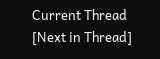Current Thread [Next in Thread]